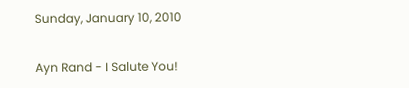Sunday, January 10, 2010

Ayn Rand - I Salute You!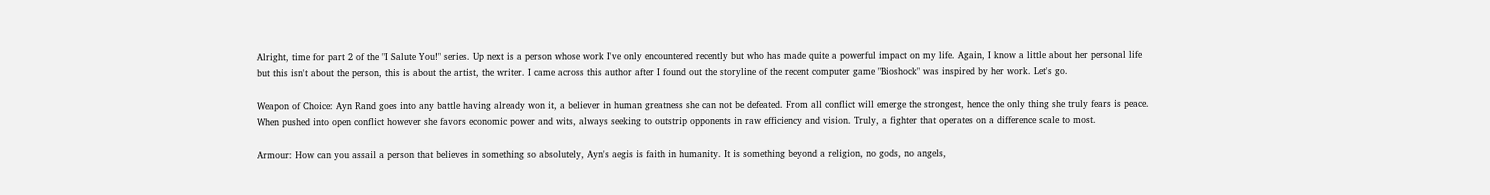Alright, time for part 2 of the "I Salute You!" series. Up next is a person whose work I've only encountered recently but who has made quite a powerful impact on my life. Again, I know a little about her personal life but this isn't about the person, this is about the artist, the writer. I came across this author after I found out the storyline of the recent computer game "Bioshock" was inspired by her work. Let's go.

Weapon of Choice: Ayn Rand goes into any battle having already won it, a believer in human greatness she can not be defeated. From all conflict will emerge the strongest, hence the only thing she truly fears is peace. When pushed into open conflict however she favors economic power and wits, always seeking to outstrip opponents in raw efficiency and vision. Truly, a fighter that operates on a difference scale to most.

Armour: How can you assail a person that believes in something so absolutely, Ayn's aegis is faith in humanity. It is something beyond a religion, no gods, no angels,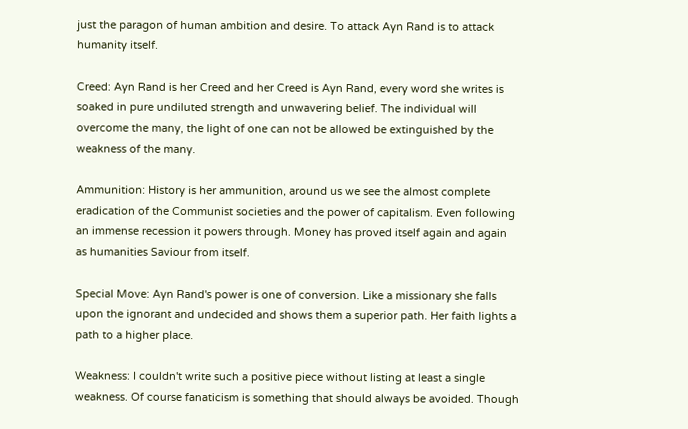just the paragon of human ambition and desire. To attack Ayn Rand is to attack humanity itself.

Creed: Ayn Rand is her Creed and her Creed is Ayn Rand, every word she writes is soaked in pure undiluted strength and unwavering belief. The individual will overcome the many, the light of one can not be allowed be extinguished by the weakness of the many.

Ammunition: History is her ammunition, around us we see the almost complete eradication of the Communist societies and the power of capitalism. Even following an immense recession it powers through. Money has proved itself again and again as humanities Saviour from itself.

Special Move: Ayn Rand's power is one of conversion. Like a missionary she falls upon the ignorant and undecided and shows them a superior path. Her faith lights a path to a higher place.

Weakness: I couldn't write such a positive piece without listing at least a single weakness. Of course fanaticism is something that should always be avoided. Though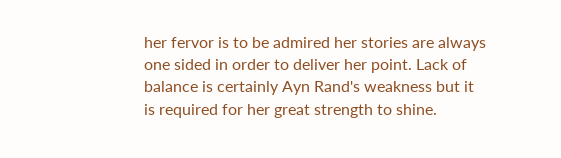her fervor is to be admired her stories are always one sided in order to deliver her point. Lack of balance is certainly Ayn Rand's weakness but it is required for her great strength to shine.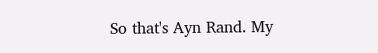So that's Ayn Rand. My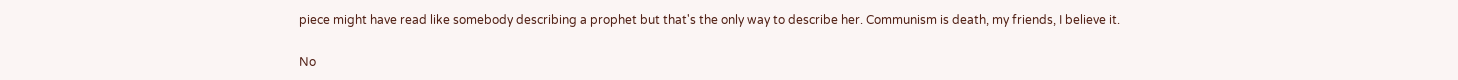piece might have read like somebody describing a prophet but that's the only way to describe her. Communism is death, my friends, I believe it.

No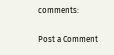comments:

Post a Comment